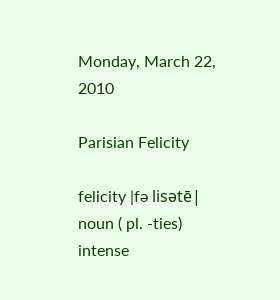Monday, March 22, 2010

Parisian Felicity

felicity |fə lisətē|
noun ( pl. -ties)
intense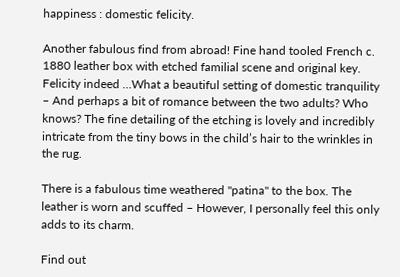happiness : domestic felicity.

Another fabulous find from abroad! Fine hand tooled French c. 1880 leather box with etched familial scene and original key. Felicity indeed …What a beautiful setting of domestic tranquility – And perhaps a bit of romance between the two adults? Who knows? The fine detailing of the etching is lovely and incredibly intricate from the tiny bows in the child’s hair to the wrinkles in the rug.

There is a fabulous time weathered "patina" to the box. The leather is worn and scuffed – However, I personally feel this only adds to its charm.

Find out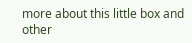more about this little box and other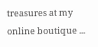treasures at my online boutique ...